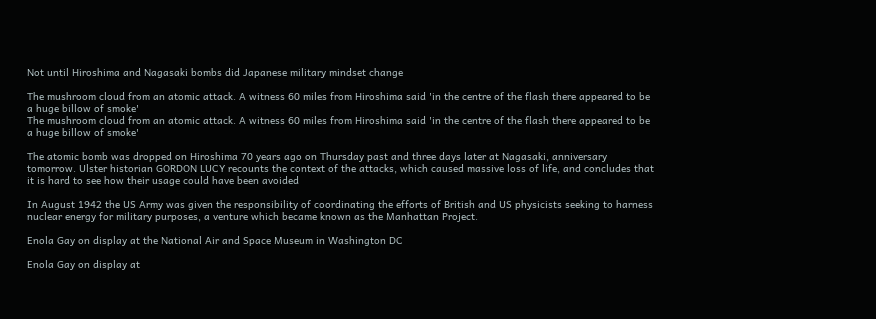Not until Hiroshima and Nagasaki bombs did Japanese military mindset change

The mushroom cloud from an atomic attack. A witness 60 miles from Hiroshima said 'in the centre of the flash there appeared to be a huge billow of smoke'
The mushroom cloud from an atomic attack. A witness 60 miles from Hiroshima said 'in the centre of the flash there appeared to be a huge billow of smoke'

The atomic bomb was dropped on Hiroshima 70 years ago on Thursday past and three days later at Nagasaki, anniversary tomorrow. Ulster historian GORDON LUCY recounts the context of the attacks, which caused massive loss of life, and concludes that it is hard to see how their usage could have been avoided

In August 1942 the US Army was given the responsibility of coordinating the efforts of British and US physicists seeking to harness nuclear energy for military purposes, a venture which became known as the Manhattan Project.

Enola Gay on display at the National Air and Space Museum in Washington DC

Enola Gay on display at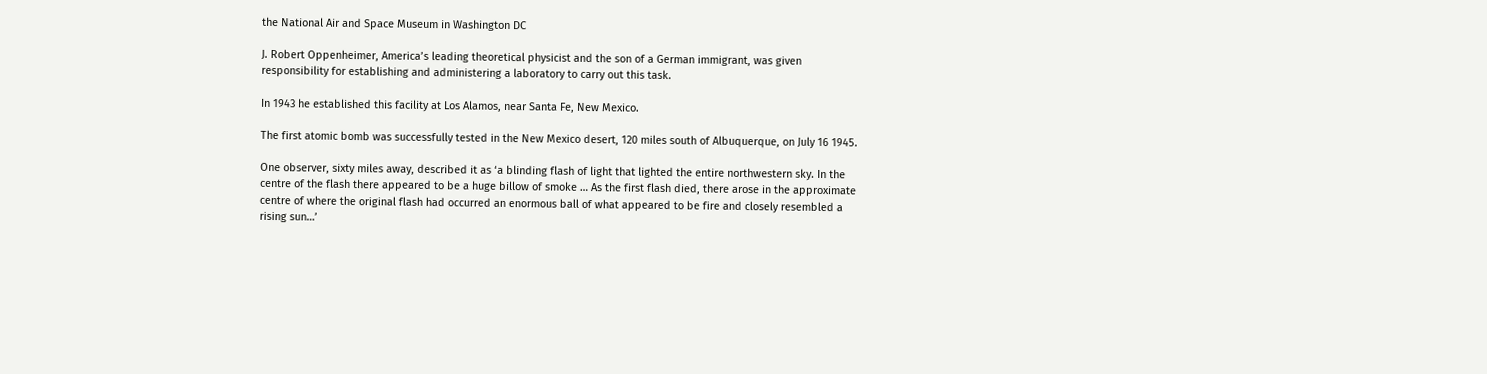the National Air and Space Museum in Washington DC

J. Robert Oppenheimer, America’s leading theoretical physicist and the son of a German immigrant, was given responsibility for establishing and administering a laboratory to carry out this task.

In 1943 he established this facility at Los Alamos, near Santa Fe, New Mexico.

The first atomic bomb was successfully tested in the New Mexico desert, 120 miles south of Albuquerque, on July 16 1945.

One observer, sixty miles away, described it as ‘a blinding flash of light that lighted the entire northwestern sky. In the centre of the flash there appeared to be a huge billow of smoke … As the first flash died, there arose in the approximate centre of where the original flash had occurred an enormous ball of what appeared to be fire and closely resembled a rising sun…’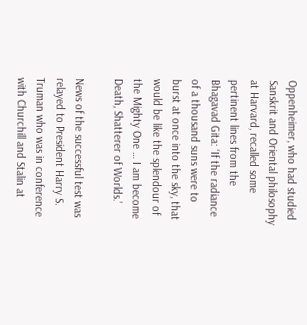Oppenheimer, who had studied Sanskrit and Oriental philosophy at Harvard, recalled some pertinent lines from the Bhagavad Gita: ‘If the radiance of a thousand suns were to burst at once into the sky, that would be like the splendour of the Mighty One … I am become Death, Shatterer of Worlds.’

News of the successful test was relayed to President Harry S. Truman who was in conference with Churchill and Stalin at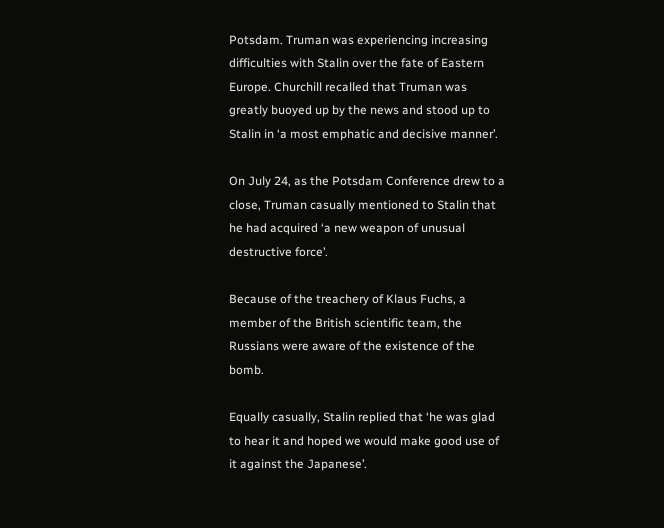Potsdam. Truman was experiencing increasing difficulties with Stalin over the fate of Eastern Europe. Churchill recalled that Truman was greatly buoyed up by the news and stood up to Stalin in ‘a most emphatic and decisive manner’.

On July 24, as the Potsdam Conference drew to a close, Truman casually mentioned to Stalin that he had acquired ‘a new weapon of unusual destructive force’.

Because of the treachery of Klaus Fuchs, a member of the British scientific team, the Russians were aware of the existence of the bomb.

Equally casually, Stalin replied that ‘he was glad to hear it and hoped we would make good use of it against the Japanese’.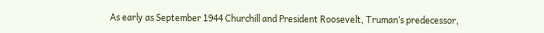As early as September 1944 Churchill and President Roosevelt, Truman’s predecessor,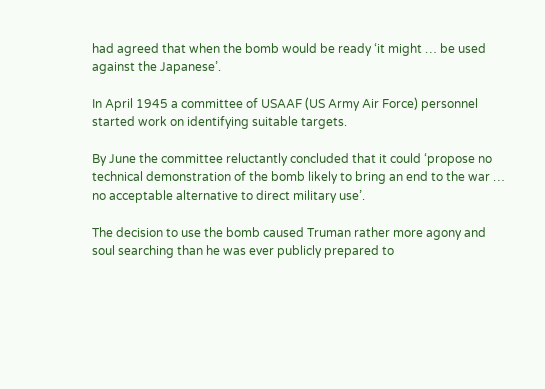had agreed that when the bomb would be ready ‘it might … be used against the Japanese’.

In April 1945 a committee of USAAF (US Army Air Force) personnel started work on identifying suitable targets.

By June the committee reluctantly concluded that it could ‘propose no technical demonstration of the bomb likely to bring an end to the war … no acceptable alternative to direct military use’.

The decision to use the bomb caused Truman rather more agony and soul searching than he was ever publicly prepared to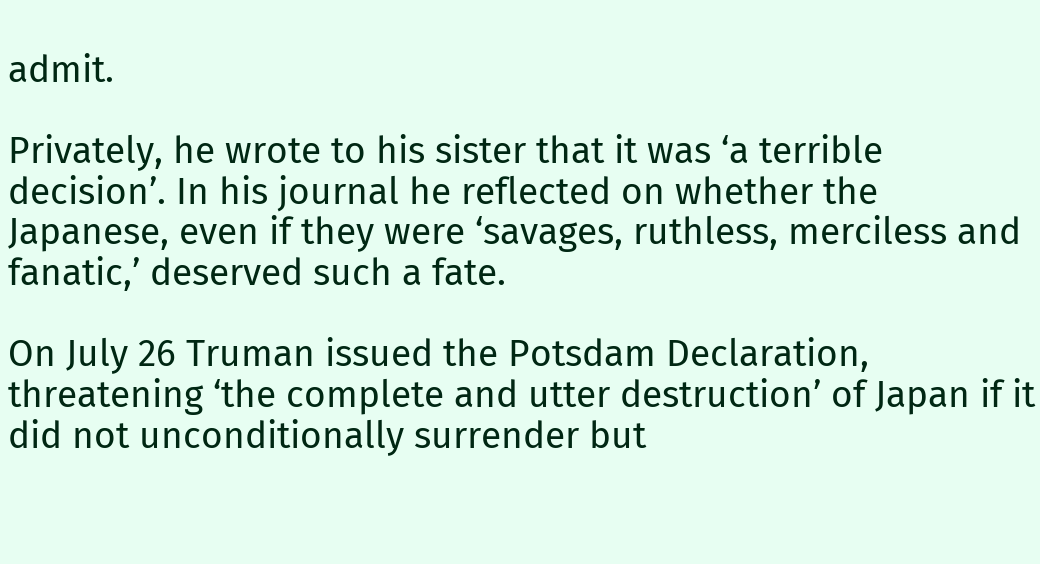admit.

Privately, he wrote to his sister that it was ‘a terrible decision’. In his journal he reflected on whether the Japanese, even if they were ‘savages, ruthless, merciless and fanatic,’ deserved such a fate.

On July 26 Truman issued the Potsdam Declaration, threatening ‘the complete and utter destruction’ of Japan if it did not unconditionally surrender but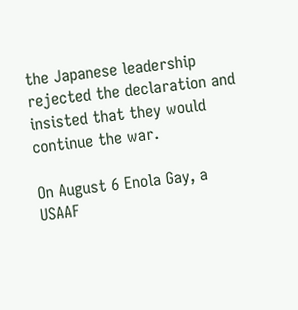the Japanese leadership rejected the declaration and insisted that they would continue the war.

On August 6 Enola Gay, a USAAF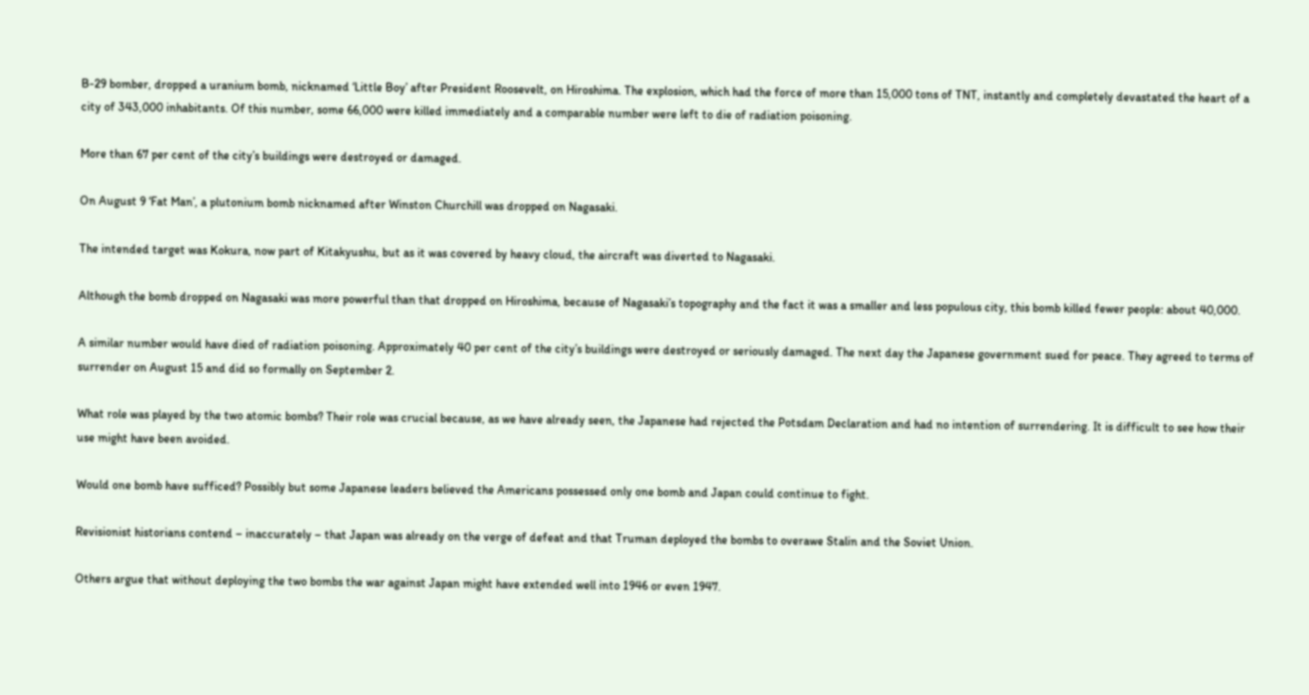B-29 bomber, dropped a uranium bomb, nicknamed ‘Little Boy’ after President Roosevelt, on Hiroshima. The explosion, which had the force of more than 15,000 tons of TNT, instantly and completely devastated the heart of a city of 343,000 inhabitants. Of this number, some 66,000 were killed immediately and a comparable number were left to die of radiation poisoning.

More than 67 per cent of the city’s buildings were destroyed or damaged.

On August 9 ‘Fat Man’, a plutonium bomb nicknamed after Winston Churchill was dropped on Nagasaki.

The intended target was Kokura, now part of Kitakyushu, but as it was covered by heavy cloud, the aircraft was diverted to Nagasaki.

Although the bomb dropped on Nagasaki was more powerful than that dropped on Hiroshima, because of Nagasaki’s topography and the fact it was a smaller and less populous city, this bomb killed fewer people: about 40,000.

A similar number would have died of radiation poisoning. Approximately 40 per cent of the city’s buildings were destroyed or seriously damaged. The next day the Japanese government sued for peace. They agreed to terms of surrender on August 15 and did so formally on September 2.

What role was played by the two atomic bombs? Their role was crucial because, as we have already seen, the Japanese had rejected the Potsdam Declaration and had no intention of surrendering. It is difficult to see how their use might have been avoided.

Would one bomb have sufficed? Possibly but some Japanese leaders believed the Americans possessed only one bomb and Japan could continue to fight.

Revisionist historians contend – inaccurately – that Japan was already on the verge of defeat and that Truman deployed the bombs to overawe Stalin and the Soviet Union.

Others argue that without deploying the two bombs the war against Japan might have extended well into 1946 or even 1947.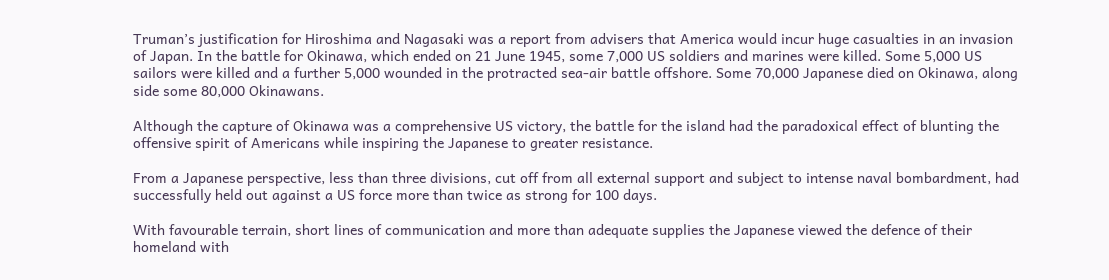Truman’s justification for Hiroshima and Nagasaki was a report from advisers that America would incur huge casualties in an invasion of Japan. In the battle for Okinawa, which ended on 21 June 1945, some 7,000 US soldiers and marines were killed. Some 5,000 US sailors were killed and a further 5,000 wounded in the protracted sea-air battle offshore. Some 70,000 Japanese died on Okinawa, along side some 80,000 Okinawans.

Although the capture of Okinawa was a comprehensive US victory, the battle for the island had the paradoxical effect of blunting the offensive spirit of Americans while inspiring the Japanese to greater resistance.

From a Japanese perspective, less than three divisions, cut off from all external support and subject to intense naval bombardment, had successfully held out against a US force more than twice as strong for 100 days.

With favourable terrain, short lines of communication and more than adequate supplies the Japanese viewed the defence of their homeland with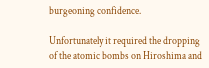burgeoning confidence.

Unfortunately it required the dropping of the atomic bombs on Hiroshima and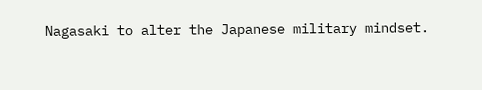Nagasaki to alter the Japanese military mindset.